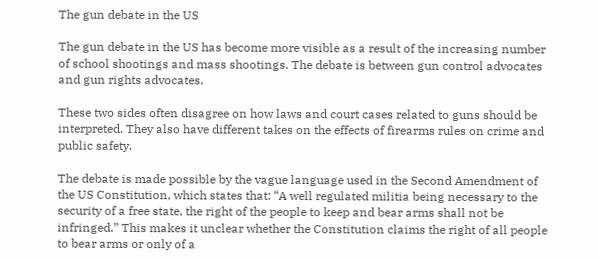The gun debate in the US

The gun debate in the US has become more visible as a result of the increasing number of school shootings and mass shootings. The debate is between gun control advocates and gun rights advocates.

These two sides often disagree on how laws and court cases related to guns should be interpreted. They also have different takes on the effects of firearms rules on crime and public safety.

The debate is made possible by the vague language used in the Second Amendment of the US Constitution, which states that: “A well regulated militia being necessary to the security of a free state, the right of the people to keep and bear arms shall not be infringed.” This makes it unclear whether the Constitution claims the right of all people to bear arms or only of a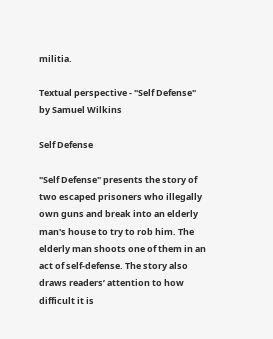militia.

Textual perspective - "Self Defense" by Samuel Wilkins

Self Defense

"Self Defense" presents the story of two escaped prisoners who illegally own guns and break into an elderly man's house to try to rob him. The elderly man shoots one of them in an act of self-defense. The story also draws readers’ attention to how difficult it is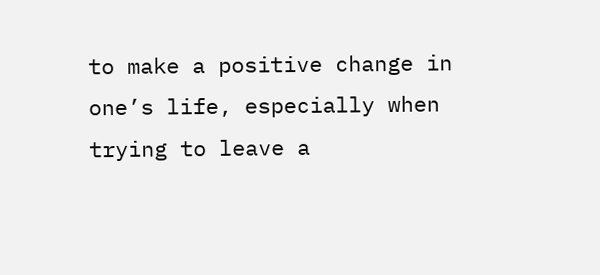to make a positive change in one’s life, especially when trying to leave a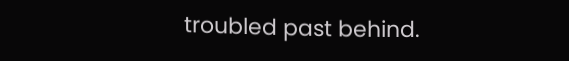troubled past behind.